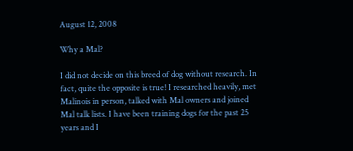August 12, 2008

Why a Mal?

I did not decide on this breed of dog without research. In fact, quite the opposite is true! I researched heavily, met Malinois in person, talked with Mal owners and joined Mal talk lists. I have been training dogs for the past 25 years and I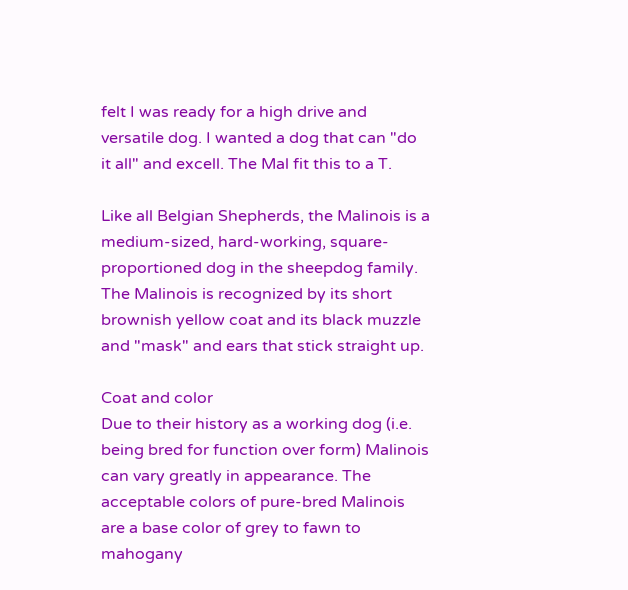felt I was ready for a high drive and versatile dog. I wanted a dog that can "do it all" and excell. The Mal fit this to a T.

Like all Belgian Shepherds, the Malinois is a medium-sized, hard-working, square-proportioned dog in the sheepdog family. The Malinois is recognized by its short brownish yellow coat and its black muzzle and "mask" and ears that stick straight up.

Coat and color
Due to their history as a working dog (i.e. being bred for function over form) Malinois can vary greatly in appearance. The acceptable colors of pure-bred Malinois are a base color of grey to fawn to mahogany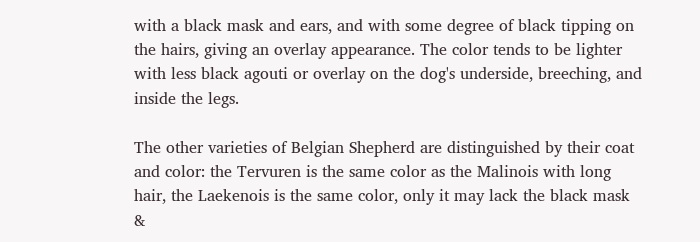with a black mask and ears, and with some degree of black tipping on the hairs, giving an overlay appearance. The color tends to be lighter with less black agouti or overlay on the dog's underside, breeching, and inside the legs.

The other varieties of Belgian Shepherd are distinguished by their coat and color: the Tervuren is the same color as the Malinois with long hair, the Laekenois is the same color, only it may lack the black mask &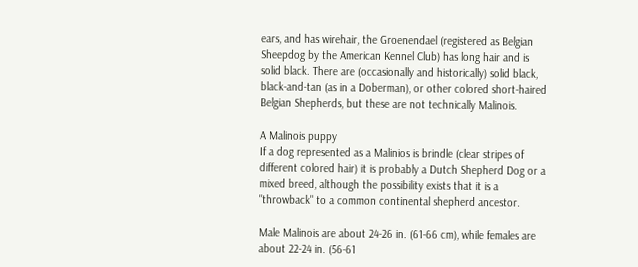ears, and has wirehair, the Groenendael (registered as Belgian Sheepdog by the American Kennel Club) has long hair and is solid black. There are (occasionally and historically) solid black, black-and-tan (as in a Doberman), or other colored short-haired Belgian Shepherds, but these are not technically Malinois.

A Malinois puppy
If a dog represented as a Malinios is brindle (clear stripes of different colored hair) it is probably a Dutch Shepherd Dog or a mixed breed, although the possibility exists that it is a "throwback" to a common continental shepherd ancestor.

Male Malinois are about 24-26 in. (61-66 cm), while females are about 22-24 in. (56-61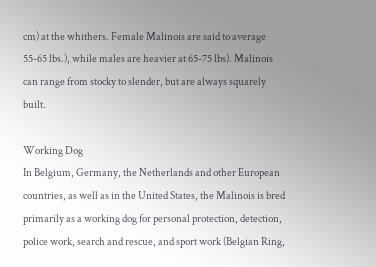cm) at the whithers. Female Malinois are said to average 55-65 lbs.), while males are heavier at 65-75 lbs). Malinois can range from stocky to slender, but are always squarely built.

Working Dog
In Belgium, Germany, the Netherlands and other European countries, as well as in the United States, the Malinois is bred primarily as a working dog for personal protection, detection, police work, search and rescue, and sport work (Belgian Ring,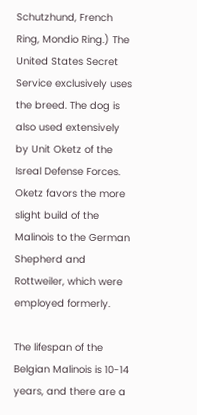Schutzhund, French Ring, Mondio Ring.) The United States Secret Service exclusively uses the breed. The dog is also used extensively by Unit Oketz of the Isreal Defense Forces. Oketz favors the more slight build of the Malinois to the German Shepherd and Rottweiler, which were employed formerly.

The lifespan of the Belgian Malinois is 10-14 years, and there are a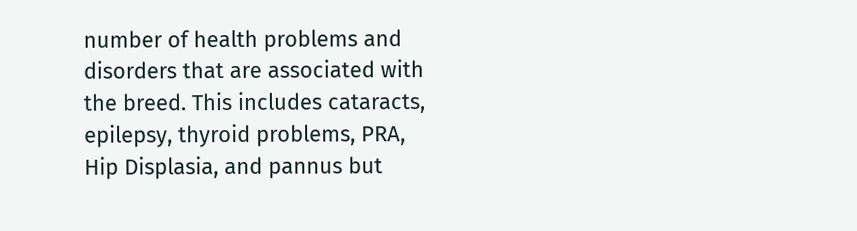number of health problems and disorders that are associated with the breed. This includes cataracts, epilepsy, thyroid problems, PRA, Hip Displasia, and pannus but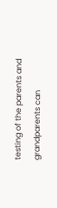testing of the parents and grandparents can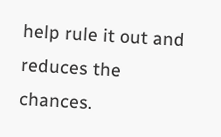help rule it out and reduces the chances.